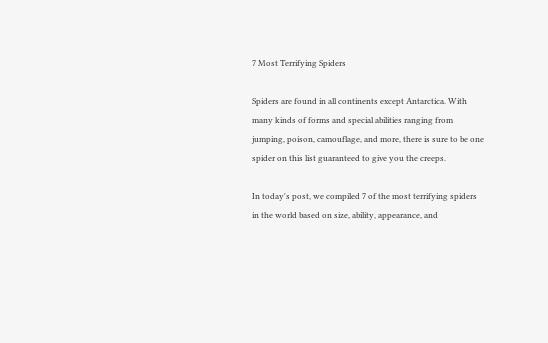7 Most Terrifying Spiders

Spiders are found in all continents except Antarctica. With many kinds of forms and special abilities ranging from jumping, poison, camouflage, and more, there is sure to be one spider on this list guaranteed to give you the creeps.

In today's post, we compiled 7 of the most terrifying spiders in the world based on size, ability, appearance, and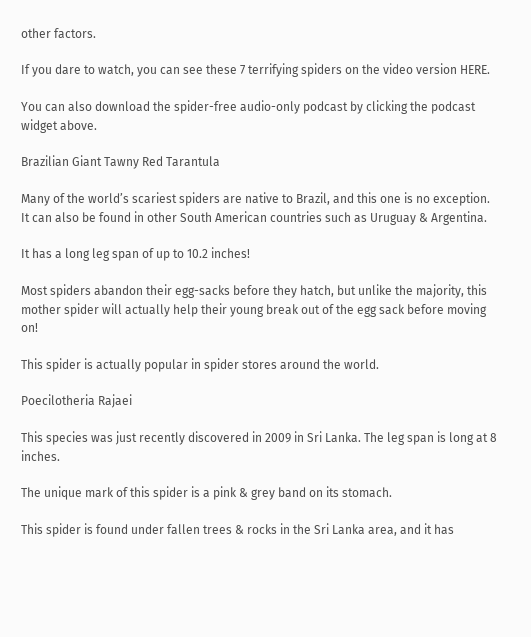other factors.

If you dare to watch, you can see these 7 terrifying spiders on the video version HERE.

You can also download the spider-free audio-only podcast by clicking the podcast widget above.

Brazilian Giant Tawny Red Tarantula

Many of the world’s scariest spiders are native to Brazil, and this one is no exception. It can also be found in other South American countries such as Uruguay & Argentina.

It has a long leg span of up to 10.2 inches!

Most spiders abandon their egg-sacks before they hatch, but unlike the majority, this mother spider will actually help their young break out of the egg sack before moving on!

This spider is actually popular in spider stores around the world.

Poecilotheria Rajaei

This species was just recently discovered in 2009 in Sri Lanka. The leg span is long at 8 inches.

The unique mark of this spider is a pink & grey band on its stomach.

This spider is found under fallen trees & rocks in the Sri Lanka area, and it has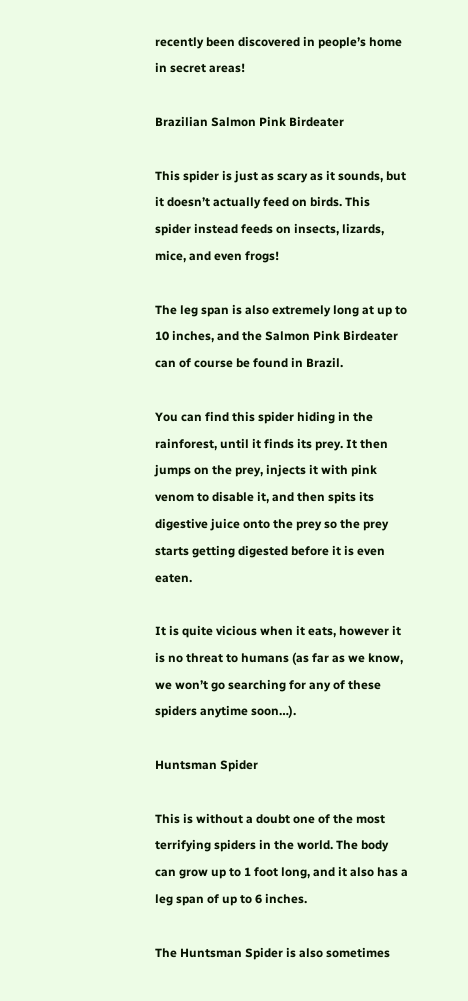recently been discovered in people’s home in secret areas!

Brazilian Salmon Pink Birdeater

This spider is just as scary as it sounds, but it doesn’t actually feed on birds. This spider instead feeds on insects, lizards, mice, and even frogs!

The leg span is also extremely long at up to 10 inches, and the Salmon Pink Birdeater can of course be found in Brazil.

You can find this spider hiding in the rainforest, until it finds its prey. It then jumps on the prey, injects it with pink venom to disable it, and then spits its digestive juice onto the prey so the prey starts getting digested before it is even eaten.

It is quite vicious when it eats, however it is no threat to humans (as far as we know, we won’t go searching for any of these spiders anytime soon…).

Huntsman Spider

This is without a doubt one of the most terrifying spiders in the world. The body can grow up to 1 foot long, and it also has a leg span of up to 6 inches.

The Huntsman Spider is also sometimes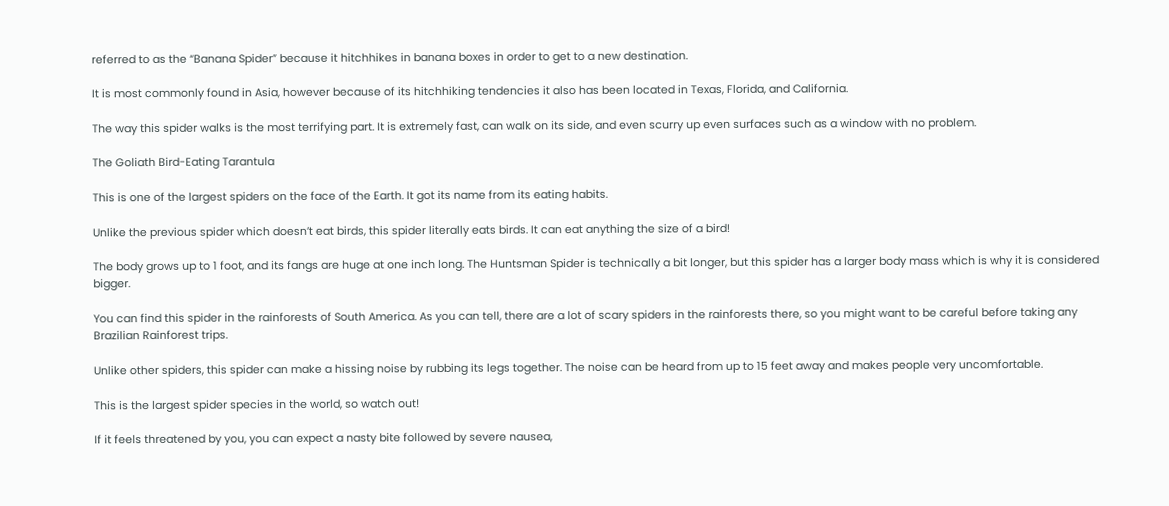referred to as the “Banana Spider” because it hitchhikes in banana boxes in order to get to a new destination.

It is most commonly found in Asia, however because of its hitchhiking tendencies it also has been located in Texas, Florida, and California.

The way this spider walks is the most terrifying part. It is extremely fast, can walk on its side, and even scurry up even surfaces such as a window with no problem.

The Goliath Bird-Eating Tarantula

This is one of the largest spiders on the face of the Earth. It got its name from its eating habits.

Unlike the previous spider which doesn’t eat birds, this spider literally eats birds. It can eat anything the size of a bird!

The body grows up to 1 foot, and its fangs are huge at one inch long. The Huntsman Spider is technically a bit longer, but this spider has a larger body mass which is why it is considered bigger.

You can find this spider in the rainforests of South America. As you can tell, there are a lot of scary spiders in the rainforests there, so you might want to be careful before taking any Brazilian Rainforest trips.

Unlike other spiders, this spider can make a hissing noise by rubbing its legs together. The noise can be heard from up to 15 feet away and makes people very uncomfortable.

This is the largest spider species in the world, so watch out!

If it feels threatened by you, you can expect a nasty bite followed by severe nausea,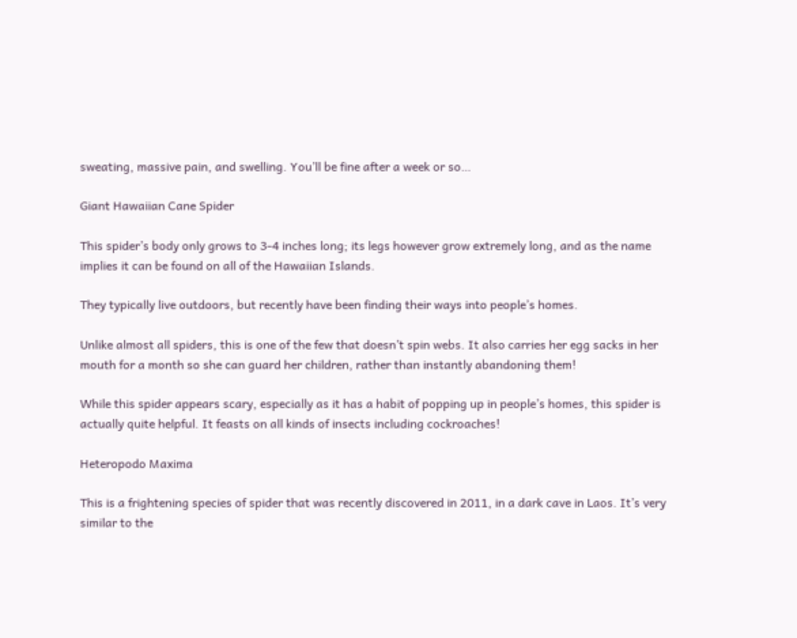sweating, massive pain, and swelling. You’ll be fine after a week or so…

Giant Hawaiian Cane Spider

This spider’s body only grows to 3-4 inches long; its legs however grow extremely long, and as the name implies it can be found on all of the Hawaiian Islands.

They typically live outdoors, but recently have been finding their ways into people’s homes.

Unlike almost all spiders, this is one of the few that doesn’t spin webs. It also carries her egg sacks in her mouth for a month so she can guard her children, rather than instantly abandoning them!

While this spider appears scary, especially as it has a habit of popping up in people’s homes, this spider is actually quite helpful. It feasts on all kinds of insects including cockroaches!

Heteropodo Maxima

This is a frightening species of spider that was recently discovered in 2011, in a dark cave in Laos. It’s very similar to the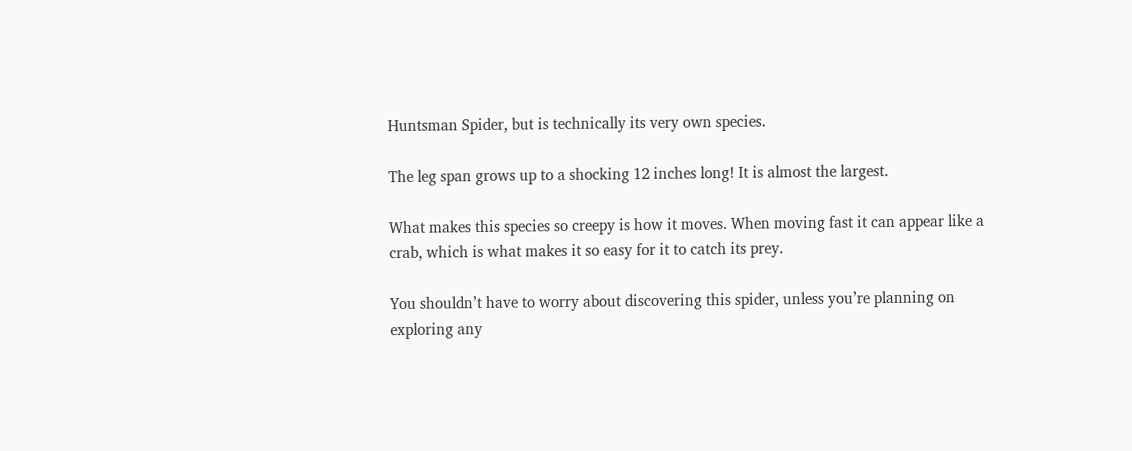Huntsman Spider, but is technically its very own species.

The leg span grows up to a shocking 12 inches long! It is almost the largest.

What makes this species so creepy is how it moves. When moving fast it can appear like a crab, which is what makes it so easy for it to catch its prey.

You shouldn’t have to worry about discovering this spider, unless you’re planning on exploring any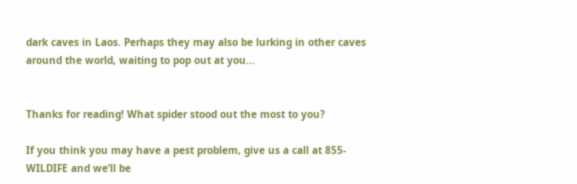dark caves in Laos. Perhaps they may also be lurking in other caves around the world, waiting to pop out at you…


Thanks for reading! What spider stood out the most to you?

If you think you may have a pest problem, give us a call at 855-WILDIFE and we’ll be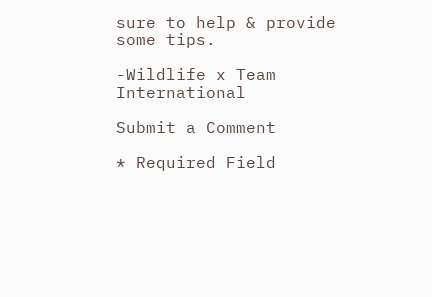sure to help & provide some tips.

-Wildlife x Team International

Submit a Comment

* Required Field